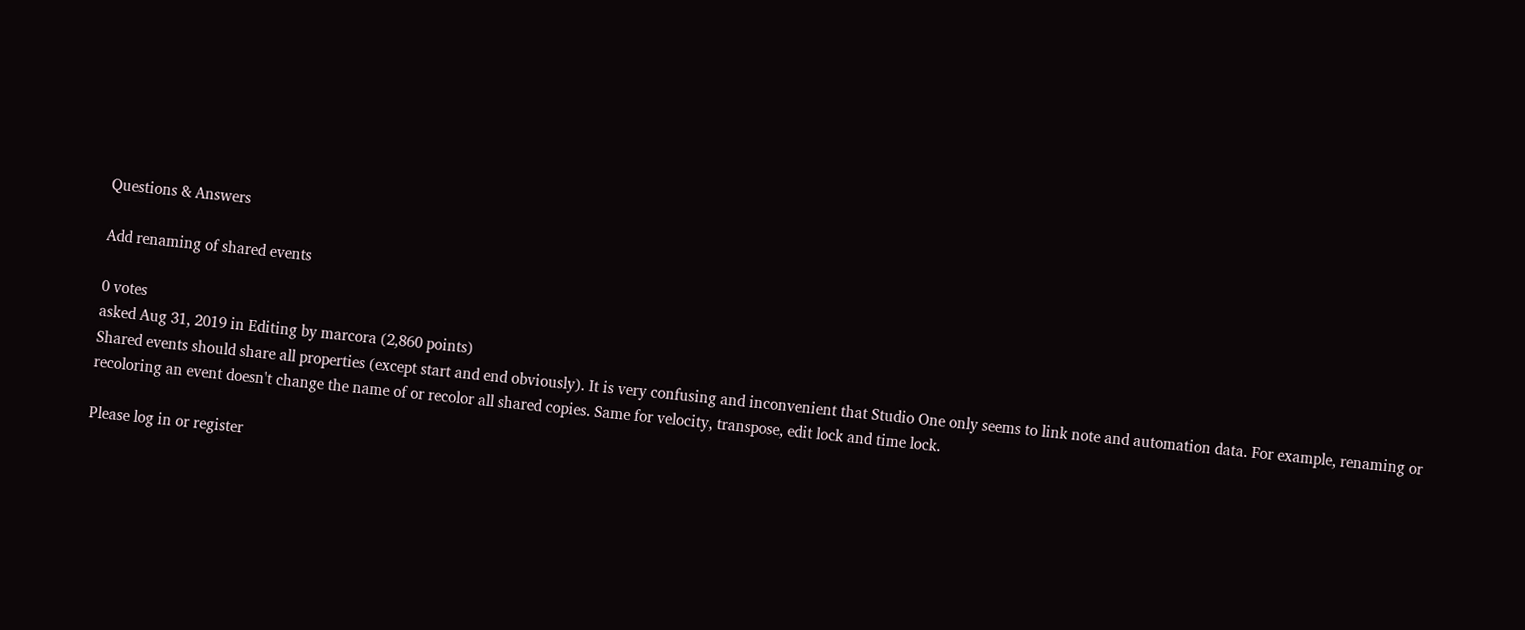Questions & Answers

Add renaming of shared events

0 votes
asked Aug 31, 2019 in Editing by marcora (2,860 points)
Shared events should share all properties (except start and end obviously). It is very confusing and inconvenient that Studio One only seems to link note and automation data. For example, renaming or recoloring an event doesn't change the name of or recolor all shared copies. Same for velocity, transpose, edit lock and time lock.

Please log in or register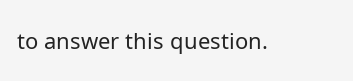to answer this question.